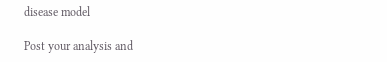disease model

Post your analysis and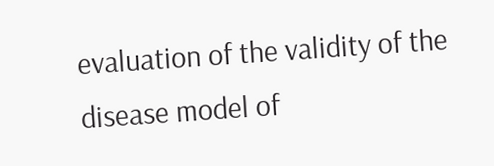evaluation of the validity of the disease model of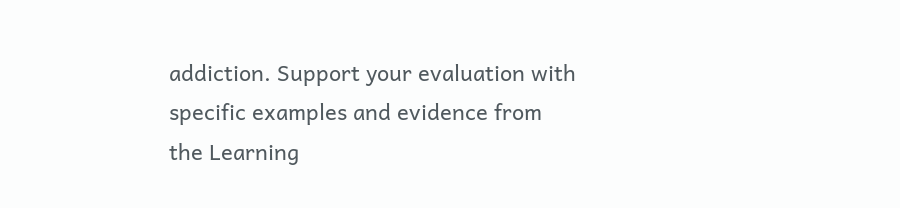addiction. Support your evaluation with specific examples and evidence from the Learning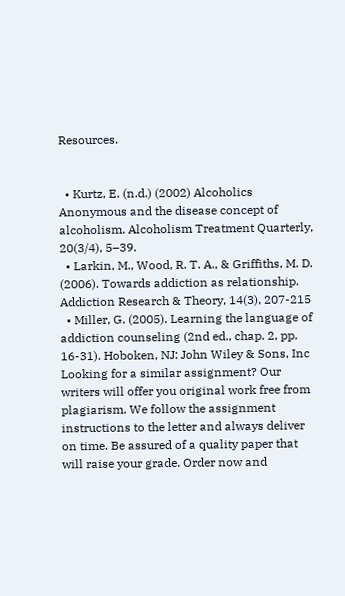Resources.


  • Kurtz, E. (n.d.) (2002) Alcoholics Anonymous and the disease concept of alcoholism. Alcoholism Treatment Quarterly, 20(3/4), 5–39.
  • Larkin, M., Wood, R. T. A., & Griffiths, M. D. (2006). Towards addiction as relationship. Addiction Research & Theory, 14(3), 207-215
  • Miller, G. (2005). Learning the language of addiction counseling (2nd ed., chap. 2, pp. 16-31). Hoboken, NJ: John Wiley & Sons, Inc
Looking for a similar assignment? Our writers will offer you original work free from plagiarism. We follow the assignment instructions to the letter and always deliver on time. Be assured of a quality paper that will raise your grade. Order now and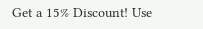Get a 15% Discount! Use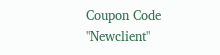Coupon Code "Newclient"